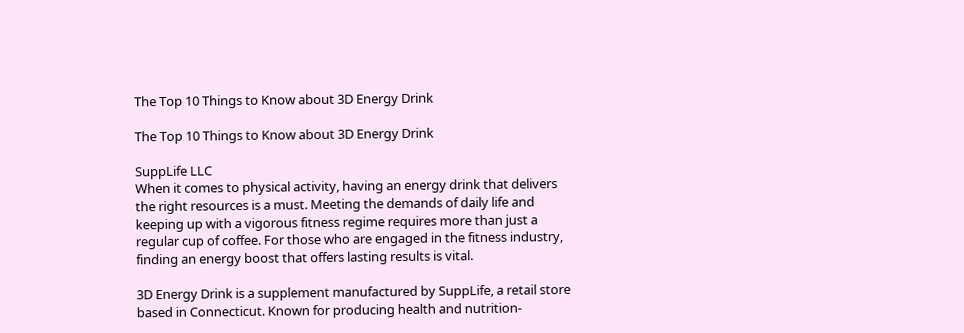The Top 10 Things to Know about 3D Energy Drink

The Top 10 Things to Know about 3D Energy Drink

SuppLife LLC
When it comes to physical activity, having an energy drink that delivers the right resources is a must. Meeting the demands of daily life and keeping up with a vigorous fitness regime requires more than just a regular cup of coffee. For those who are engaged in the fitness industry, finding an energy boost that offers lasting results is vital.

3D Energy Drink is a supplement manufactured by SuppLife, a retail store based in Connecticut. Known for producing health and nutrition-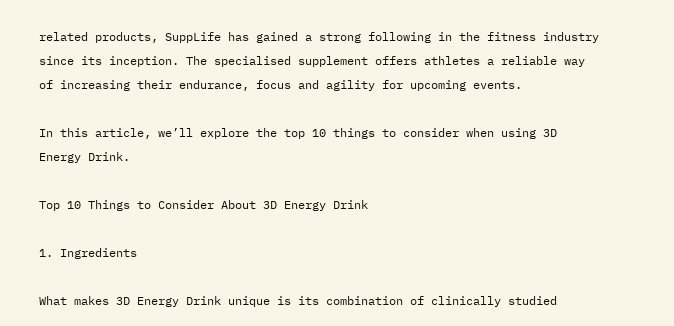related products, SuppLife has gained a strong following in the fitness industry since its inception. The specialised supplement offers athletes a reliable way of increasing their endurance, focus and agility for upcoming events.

In this article, we’ll explore the top 10 things to consider when using 3D Energy Drink.

Top 10 Things to Consider About 3D Energy Drink

1. Ingredients

What makes 3D Energy Drink unique is its combination of clinically studied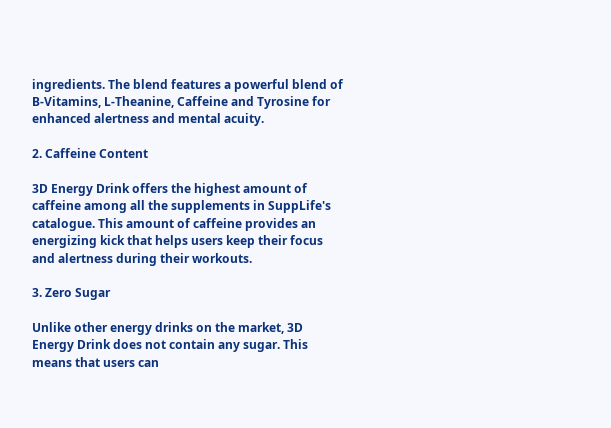ingredients. The blend features a powerful blend of B-Vitamins, L-Theanine, Caffeine and Tyrosine for enhanced alertness and mental acuity.

2. Caffeine Content

3D Energy Drink offers the highest amount of caffeine among all the supplements in SuppLife's catalogue. This amount of caffeine provides an energizing kick that helps users keep their focus and alertness during their workouts.

3. Zero Sugar

Unlike other energy drinks on the market, 3D Energy Drink does not contain any sugar. This means that users can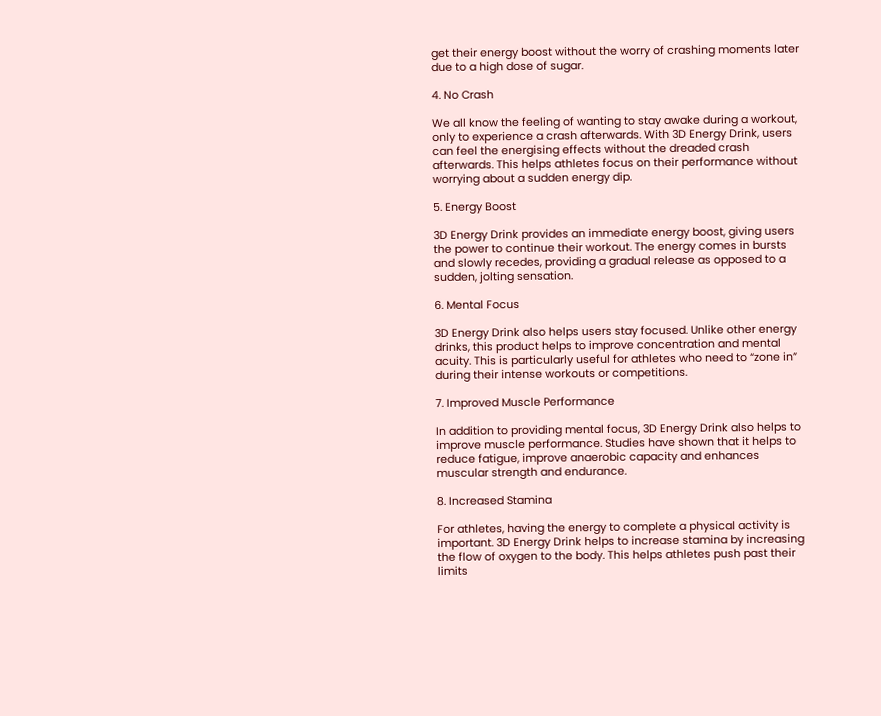get their energy boost without the worry of crashing moments later due to a high dose of sugar.

4. No Crash

We all know the feeling of wanting to stay awake during a workout, only to experience a crash afterwards. With 3D Energy Drink, users can feel the energising effects without the dreaded crash afterwards. This helps athletes focus on their performance without worrying about a sudden energy dip.

5. Energy Boost

3D Energy Drink provides an immediate energy boost, giving users the power to continue their workout. The energy comes in bursts and slowly recedes, providing a gradual release as opposed to a sudden, jolting sensation.

6. Mental Focus

3D Energy Drink also helps users stay focused. Unlike other energy drinks, this product helps to improve concentration and mental acuity. This is particularly useful for athletes who need to “zone in” during their intense workouts or competitions.

7. Improved Muscle Performance

In addition to providing mental focus, 3D Energy Drink also helps to improve muscle performance. Studies have shown that it helps to reduce fatigue, improve anaerobic capacity and enhances muscular strength and endurance.

8. Increased Stamina

For athletes, having the energy to complete a physical activity is important. 3D Energy Drink helps to increase stamina by increasing the flow of oxygen to the body. This helps athletes push past their limits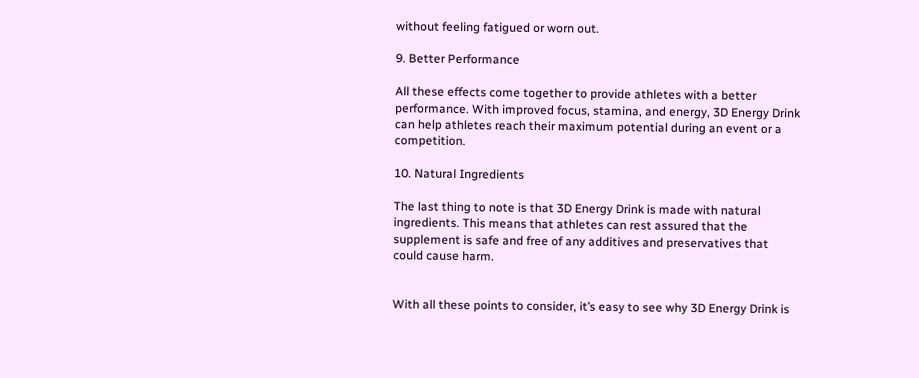without feeling fatigued or worn out.

9. Better Performance

All these effects come together to provide athletes with a better performance. With improved focus, stamina, and energy, 3D Energy Drink can help athletes reach their maximum potential during an event or a competition.

10. Natural Ingredients

The last thing to note is that 3D Energy Drink is made with natural ingredients. This means that athletes can rest assured that the supplement is safe and free of any additives and preservatives that could cause harm.


With all these points to consider, it’s easy to see why 3D Energy Drink is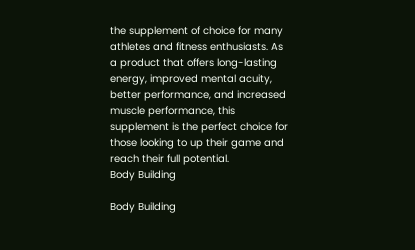the supplement of choice for many athletes and fitness enthusiasts. As a product that offers long-lasting energy, improved mental acuity, better performance, and increased muscle performance, this supplement is the perfect choice for those looking to up their game and reach their full potential.
Body Building

Body Building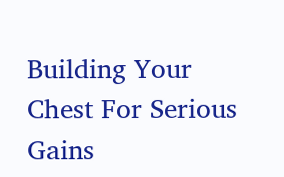Building Your Chest For Serious Gains